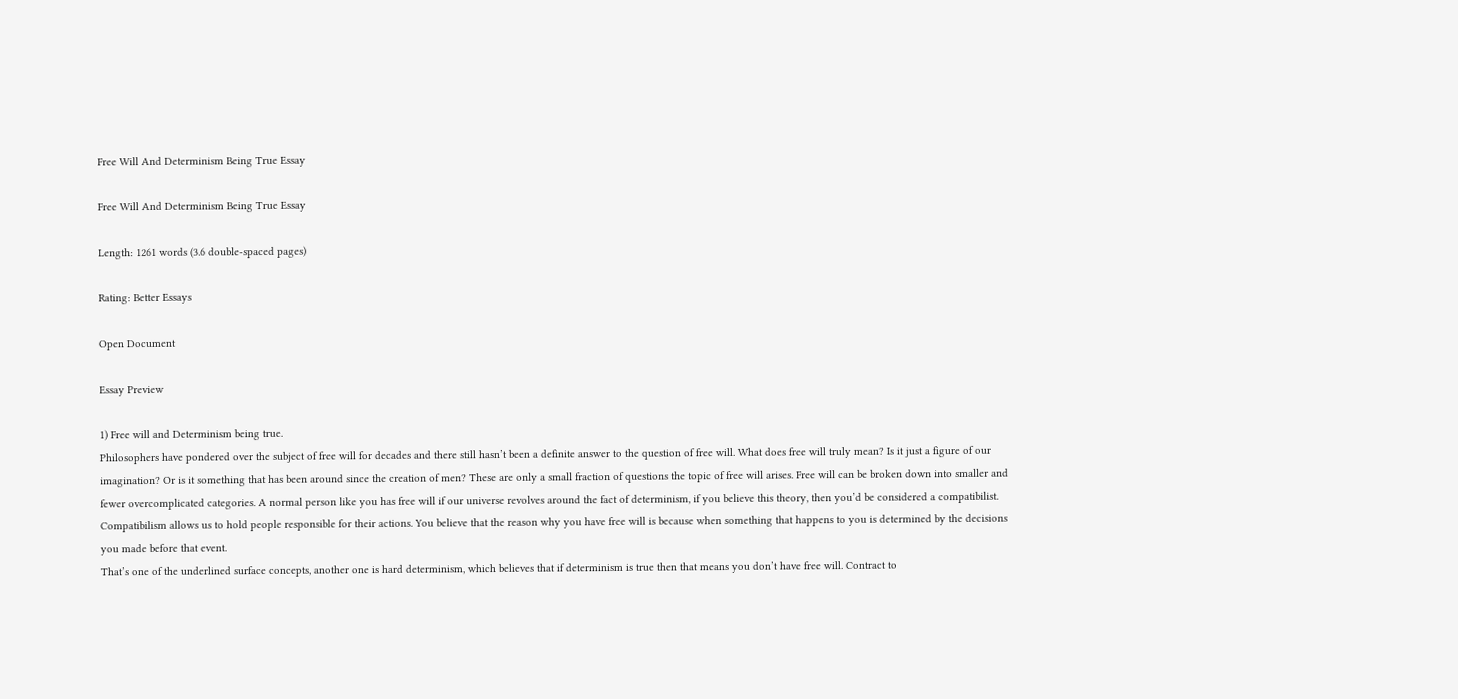Free Will And Determinism Being True Essay

Free Will And Determinism Being True Essay

Length: 1261 words (3.6 double-spaced pages)

Rating: Better Essays

Open Document

Essay Preview

1) Free will and Determinism being true.
Philosophers have pondered over the subject of free will for decades and there still hasn’t been a definite answer to the question of free will. What does free will truly mean? Is it just a figure of our imagination? Or is it something that has been around since the creation of men? These are only a small fraction of questions the topic of free will arises. Free will can be broken down into smaller and fewer overcomplicated categories. A normal person like you has free will if our universe revolves around the fact of determinism, if you believe this theory, then you’d be considered a compatibilist. Compatibilism allows us to hold people responsible for their actions. You believe that the reason why you have free will is because when something that happens to you is determined by the decisions you made before that event.
That’s one of the underlined surface concepts, another one is hard determinism, which believes that if determinism is true then that means you don’t have free will. Contract to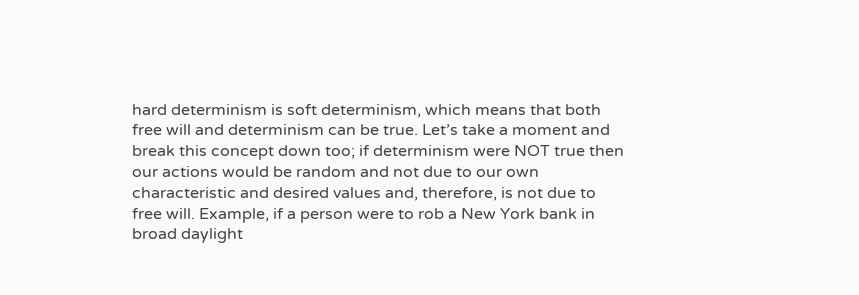hard determinism is soft determinism, which means that both free will and determinism can be true. Let’s take a moment and break this concept down too; if determinism were NOT true then our actions would be random and not due to our own characteristic and desired values and, therefore, is not due to free will. Example, if a person were to rob a New York bank in broad daylight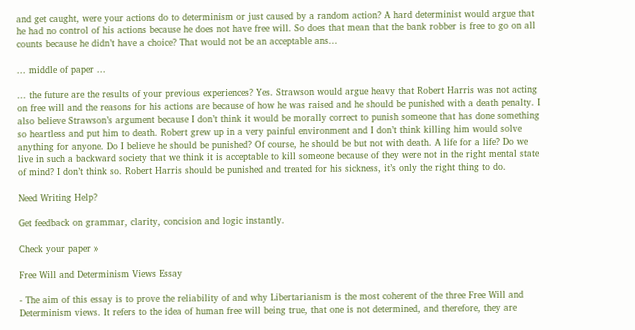and get caught, were your actions do to determinism or just caused by a random action? A hard determinist would argue that he had no control of his actions because he does not have free will. So does that mean that the bank robber is free to go on all counts because he didn’t have a choice? That would not be an acceptable ans...

... middle of paper ...

... the future are the results of your previous experiences? Yes. Strawson would argue heavy that Robert Harris was not acting on free will and the reasons for his actions are because of how he was raised and he should be punished with a death penalty. I also believe Strawson’s argument because I don’t think it would be morally correct to punish someone that has done something so heartless and put him to death. Robert grew up in a very painful environment and I don’t think killing him would solve anything for anyone. Do I believe he should be punished? Of course, he should be but not with death. A life for a life? Do we live in such a backward society that we think it is acceptable to kill someone because of they were not in the right mental state of mind? I don’t think so. Robert Harris should be punished and treated for his sickness, it’s only the right thing to do.

Need Writing Help?

Get feedback on grammar, clarity, concision and logic instantly.

Check your paper »

Free Will and Determinism Views Essay

- The aim of this essay is to prove the reliability of and why Libertarianism is the most coherent of the three Free Will and Determinism views. It refers to the idea of human free will being true, that one is not determined, and therefore, they are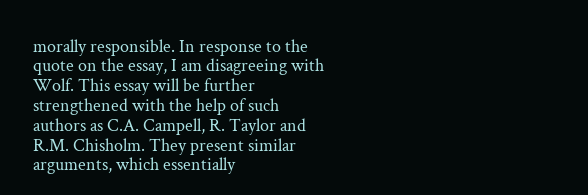morally responsible. In response to the quote on the essay, I am disagreeing with Wolf. This essay will be further strengthened with the help of such authors as C.A. Campell, R. Taylor and R.M. Chisholm. They present similar arguments, which essentially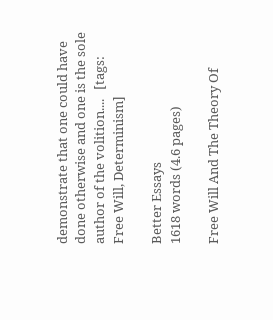demonstrate that one could have done otherwise and one is the sole author of the volition....   [tags: Free Will, Determinism]

Better Essays
1618 words (4.6 pages)

Free Will And The Theory Of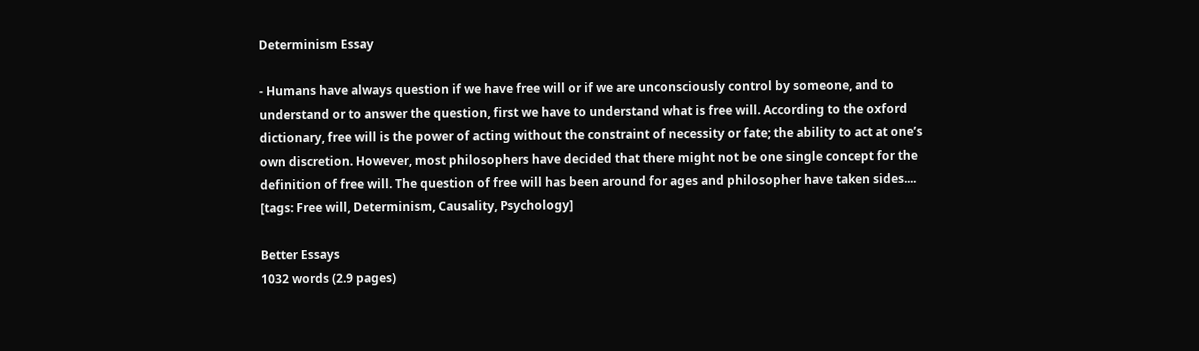Determinism Essay

- Humans have always question if we have free will or if we are unconsciously control by someone, and to understand or to answer the question, first we have to understand what is free will. According to the oxford dictionary, free will is the power of acting without the constraint of necessity or fate; the ability to act at one’s own discretion. However, most philosophers have decided that there might not be one single concept for the definition of free will. The question of free will has been around for ages and philosopher have taken sides....   [tags: Free will, Determinism, Causality, Psychology]

Better Essays
1032 words (2.9 pages)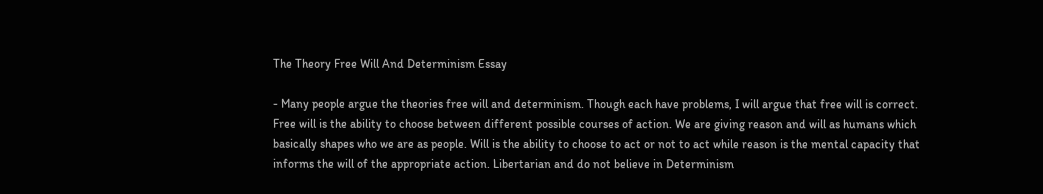The Theory Free Will And Determinism Essay

- Many people argue the theories free will and determinism. Though each have problems, I will argue that free will is correct. Free will is the ability to choose between different possible courses of action. We are giving reason and will as humans which basically shapes who we are as people. Will is the ability to choose to act or not to act while reason is the mental capacity that informs the will of the appropriate action. Libertarian and do not believe in Determinism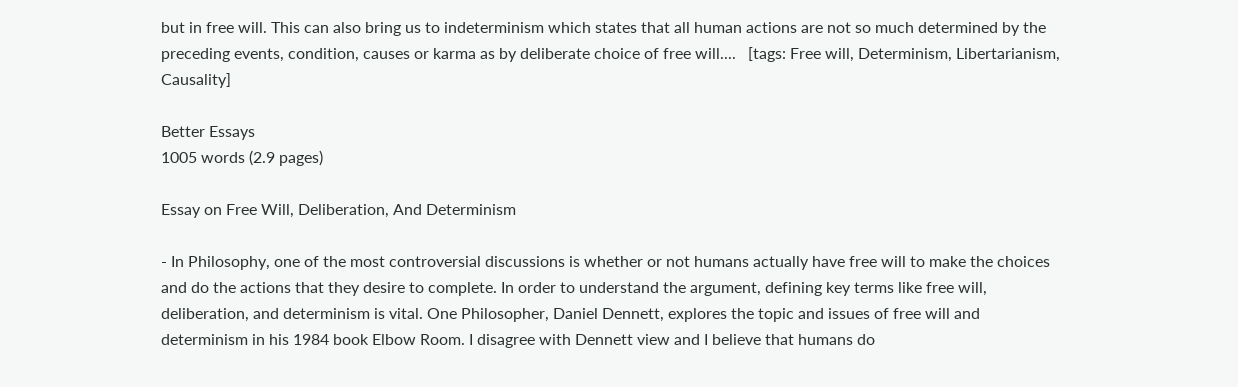but in free will. This can also bring us to indeterminism which states that all human actions are not so much determined by the preceding events, condition, causes or karma as by deliberate choice of free will....   [tags: Free will, Determinism, Libertarianism, Causality]

Better Essays
1005 words (2.9 pages)

Essay on Free Will, Deliberation, And Determinism

- In Philosophy, one of the most controversial discussions is whether or not humans actually have free will to make the choices and do the actions that they desire to complete. In order to understand the argument, defining key terms like free will, deliberation, and determinism is vital. One Philosopher, Daniel Dennett, explores the topic and issues of free will and determinism in his 1984 book Elbow Room. I disagree with Dennett view and I believe that humans do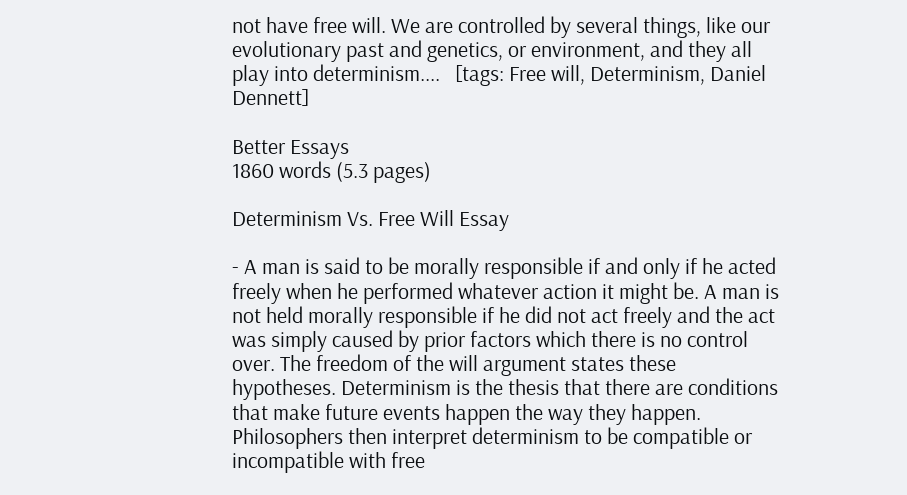not have free will. We are controlled by several things, like our evolutionary past and genetics, or environment, and they all play into determinism....   [tags: Free will, Determinism, Daniel Dennett]

Better Essays
1860 words (5.3 pages)

Determinism Vs. Free Will Essay

- A man is said to be morally responsible if and only if he acted freely when he performed whatever action it might be. A man is not held morally responsible if he did not act freely and the act was simply caused by prior factors which there is no control over. The freedom of the will argument states these hypotheses. Determinism is the thesis that there are conditions that make future events happen the way they happen. Philosophers then interpret determinism to be compatible or incompatible with free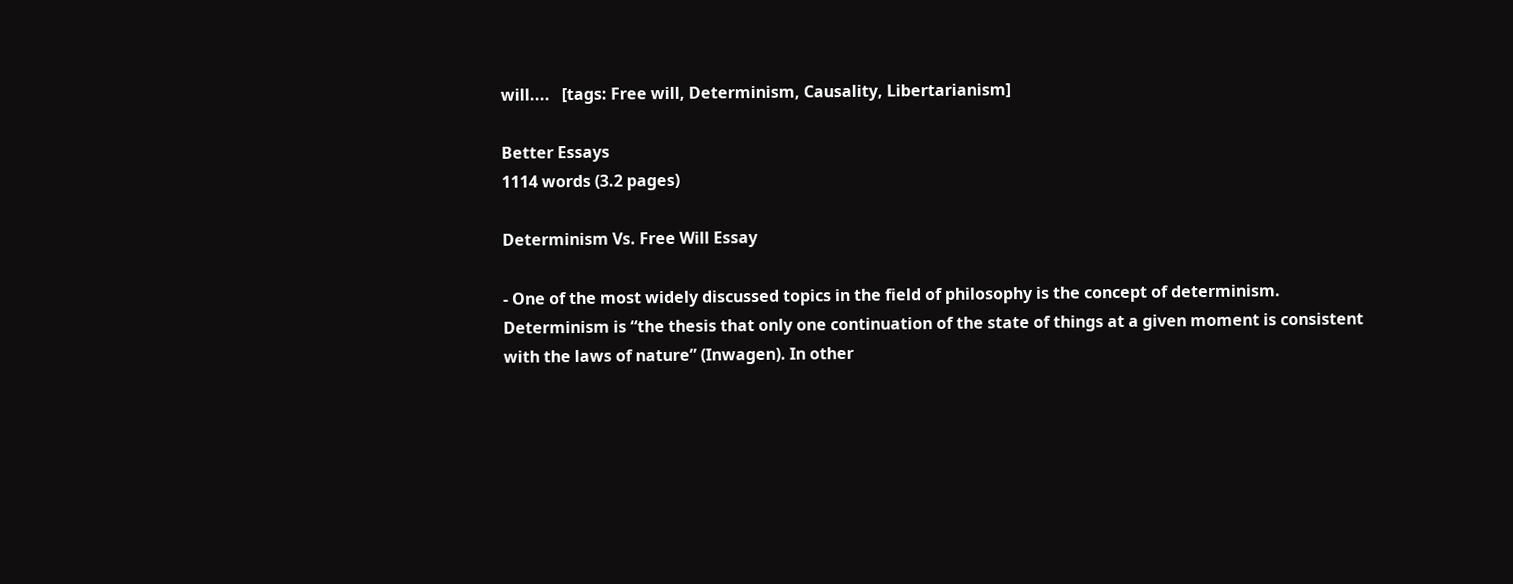will....   [tags: Free will, Determinism, Causality, Libertarianism]

Better Essays
1114 words (3.2 pages)

Determinism Vs. Free Will Essay

- One of the most widely discussed topics in the field of philosophy is the concept of determinism. Determinism is “the thesis that only one continuation of the state of things at a given moment is consistent with the laws of nature” (Inwagen). In other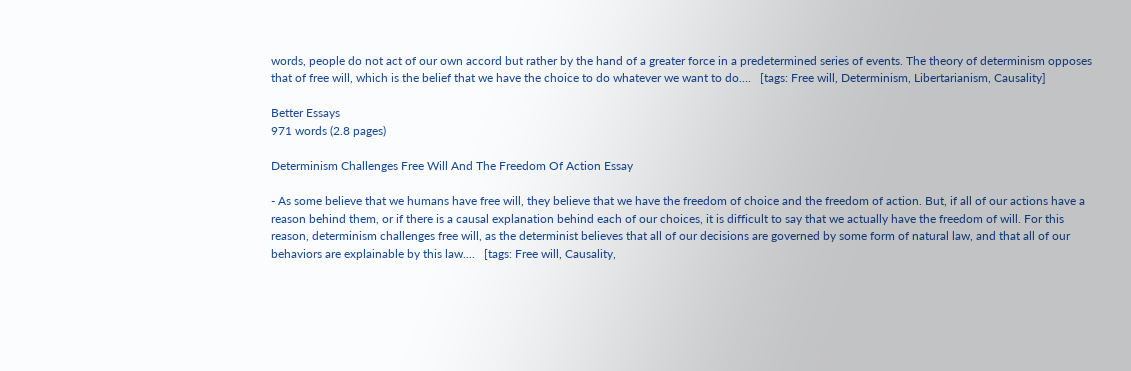words, people do not act of our own accord but rather by the hand of a greater force in a predetermined series of events. The theory of determinism opposes that of free will, which is the belief that we have the choice to do whatever we want to do....   [tags: Free will, Determinism, Libertarianism, Causality]

Better Essays
971 words (2.8 pages)

Determinism Challenges Free Will And The Freedom Of Action Essay

- As some believe that we humans have free will, they believe that we have the freedom of choice and the freedom of action. But, if all of our actions have a reason behind them, or if there is a causal explanation behind each of our choices, it is difficult to say that we actually have the freedom of will. For this reason, determinism challenges free will, as the determinist believes that all of our decisions are governed by some form of natural law, and that all of our behaviors are explainable by this law....   [tags: Free will, Causality,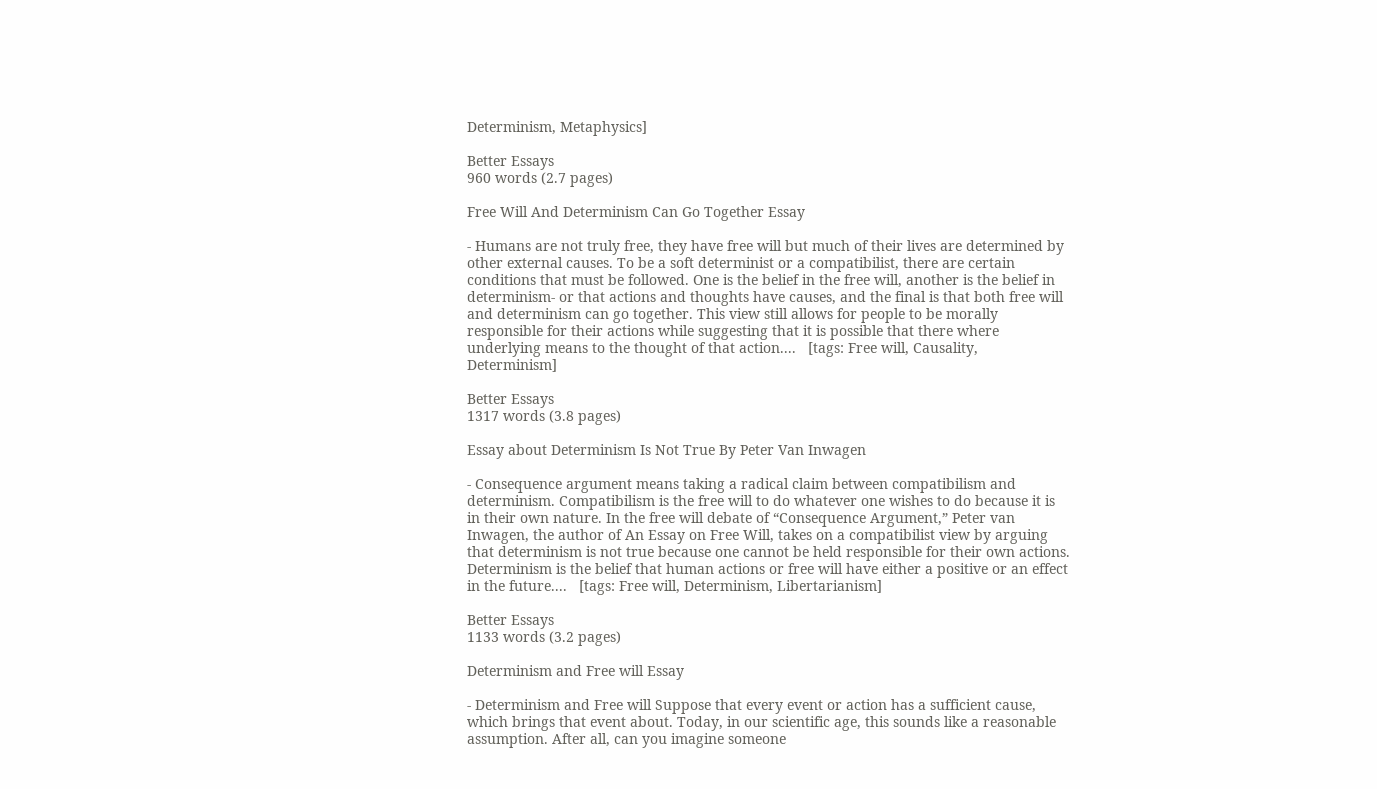Determinism, Metaphysics]

Better Essays
960 words (2.7 pages)

Free Will And Determinism Can Go Together Essay

- Humans are not truly free, they have free will but much of their lives are determined by other external causes. To be a soft determinist or a compatibilist, there are certain conditions that must be followed. One is the belief in the free will, another is the belief in determinism- or that actions and thoughts have causes, and the final is that both free will and determinism can go together. This view still allows for people to be morally responsible for their actions while suggesting that it is possible that there where underlying means to the thought of that action....   [tags: Free will, Causality, Determinism]

Better Essays
1317 words (3.8 pages)

Essay about Determinism Is Not True By Peter Van Inwagen

- Consequence argument means taking a radical claim between compatibilism and determinism. Compatibilism is the free will to do whatever one wishes to do because it is in their own nature. In the free will debate of “Consequence Argument,” Peter van Inwagen, the author of An Essay on Free Will, takes on a compatibilist view by arguing that determinism is not true because one cannot be held responsible for their own actions. Determinism is the belief that human actions or free will have either a positive or an effect in the future....   [tags: Free will, Determinism, Libertarianism]

Better Essays
1133 words (3.2 pages)

Determinism and Free will Essay

- Determinism and Free will Suppose that every event or action has a sufficient cause, which brings that event about. Today, in our scientific age, this sounds like a reasonable assumption. After all, can you imagine someone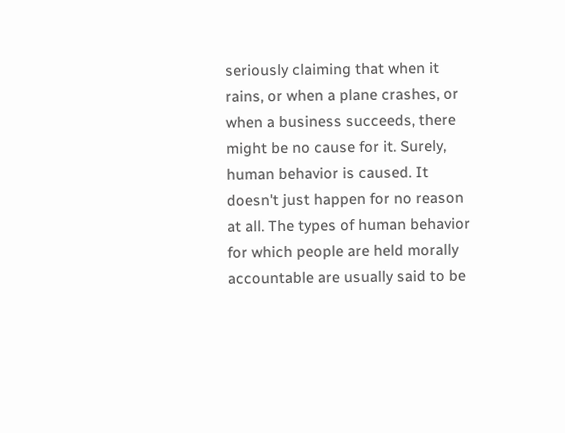seriously claiming that when it rains, or when a plane crashes, or when a business succeeds, there might be no cause for it. Surely, human behavior is caused. It doesn't just happen for no reason at all. The types of human behavior for which people are held morally accountable are usually said to be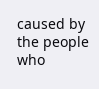caused by the people who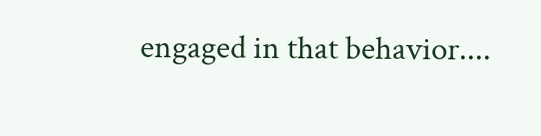engaged in that behavior....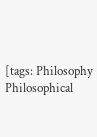[tags: Philosophy Philosophical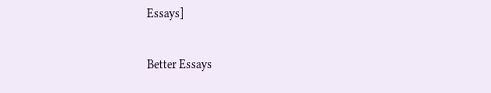Essays]

Better Essays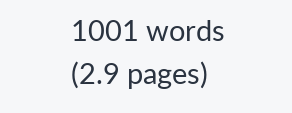1001 words (2.9 pages)